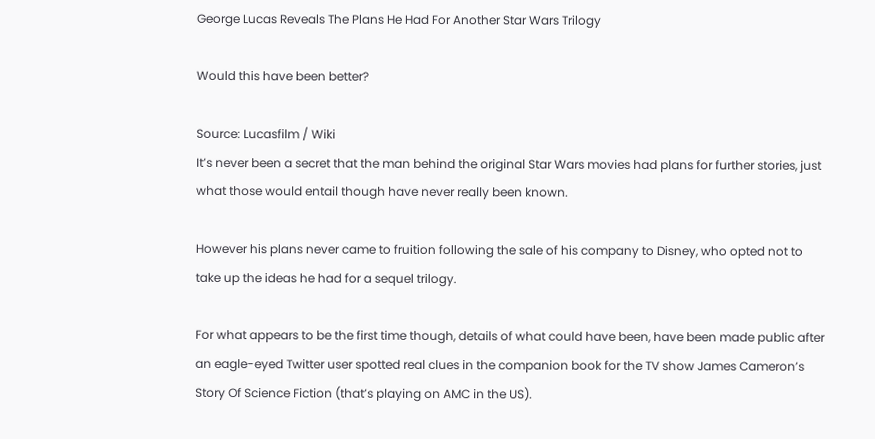George Lucas Reveals The Plans He Had For Another Star Wars Trilogy

Would this have been better?

Source: Lucasfilm / Wiki
It’s never been a secret that the man behind the original Star Wars movies had plans for further stories, just what those would entail though have never really been known.

However his plans never came to fruition following the sale of his company to Disney, who opted not to take up the ideas he had for a sequel trilogy.

For what appears to be the first time though, details of what could have been, have been made public after an eagle-eyed Twitter user spotted real clues in the companion book for the TV show James Cameron’s Story Of Science Fiction (that’s playing on AMC in the US).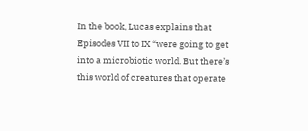In the book, Lucas explains that Episodes VII to IX “were going to get into a microbiotic world. But there’s this world of creatures that operate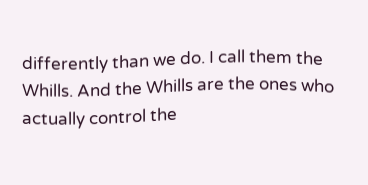differently than we do. I call them the Whills. And the Whills are the ones who actually control the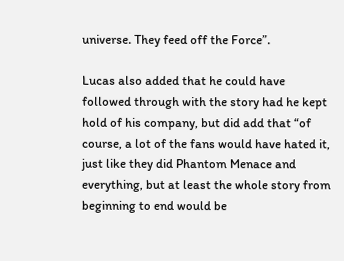universe. They feed off the Force”.

Lucas also added that he could have followed through with the story had he kept hold of his company, but did add that “of course, a lot of the fans would have hated it, just like they did Phantom Menace and everything, but at least the whole story from beginning to end would be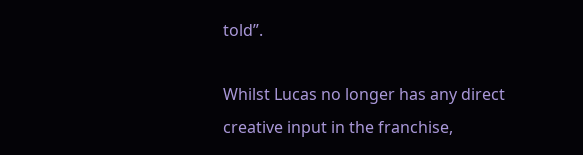told”.

Whilst Lucas no longer has any direct creative input in the franchise,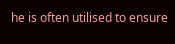he is often utilised to ensure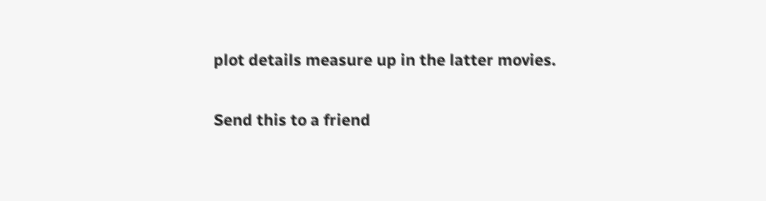plot details measure up in the latter movies.

Send this to a friend